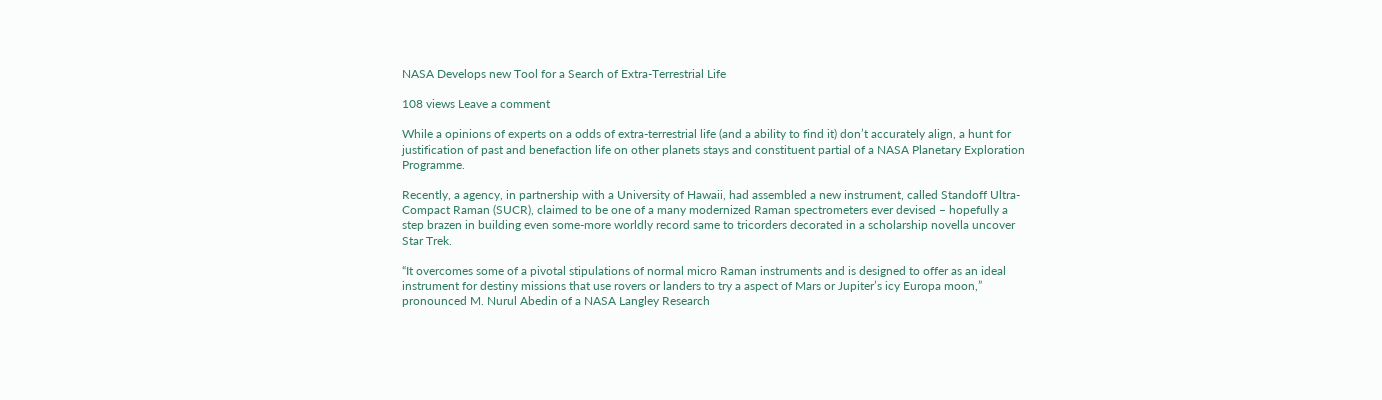NASA Develops new Tool for a Search of Extra-Terrestrial Life

108 views Leave a comment

While a opinions of experts on a odds of extra-terrestrial life (and a ability to find it) don’t accurately align, a hunt for justification of past and benefaction life on other planets stays and constituent partial of a NASA Planetary Exploration Programme.

Recently, a agency, in partnership with a University of Hawaii, had assembled a new instrument, called Standoff Ultra-Compact Raman (SUCR), claimed to be one of a many modernized Raman spectrometers ever devised – hopefully a step brazen in building even some-more worldly record same to tricorders decorated in a scholarship novella uncover Star Trek.

“It overcomes some of a pivotal stipulations of normal micro Raman instruments and is designed to offer as an ideal instrument for destiny missions that use rovers or landers to try a aspect of Mars or Jupiter’s icy Europa moon,” pronounced M. Nurul Abedin of a NASA Langley Research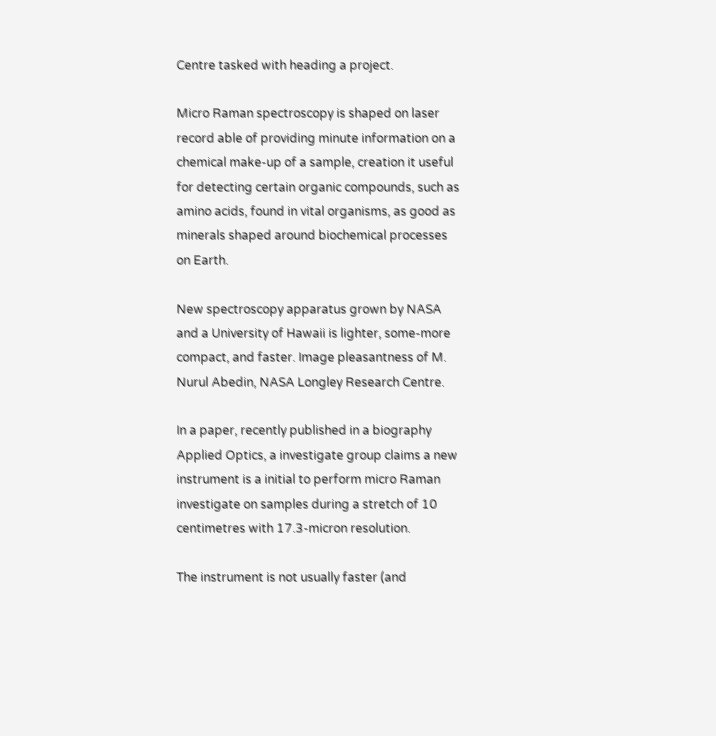Centre tasked with heading a project.

Micro Raman spectroscopy is shaped on laser record able of providing minute information on a chemical make-up of a sample, creation it useful for detecting certain organic compounds, such as amino acids, found in vital organisms, as good as minerals shaped around biochemical processes on Earth.

New spectroscopy apparatus grown by NASA and a University of Hawaii is lighter, some-more compact, and faster. Image pleasantness of M. Nurul Abedin, NASA Longley Research Centre.

In a paper, recently published in a biography Applied Optics, a investigate group claims a new instrument is a initial to perform micro Raman investigate on samples during a stretch of 10 centimetres with 17.3-micron resolution.

The instrument is not usually faster (and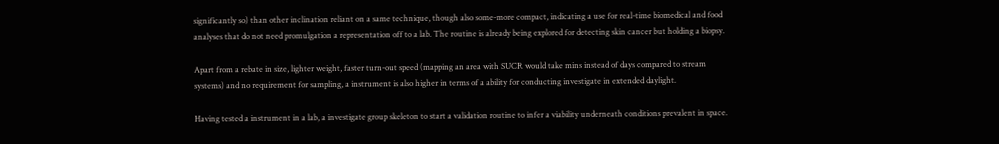significantly so) than other inclination reliant on a same technique, though also some-more compact, indicating a use for real-time biomedical and food analyses that do not need promulgation a representation off to a lab. The routine is already being explored for detecting skin cancer but holding a biopsy.

Apart from a rebate in size, lighter weight, faster turn-out speed (mapping an area with SUCR would take mins instead of days compared to stream systems) and no requirement for sampling, a instrument is also higher in terms of a ability for conducting investigate in extended daylight.

Having tested a instrument in a lab, a investigate group skeleton to start a validation routine to infer a viability underneath conditions prevalent in space.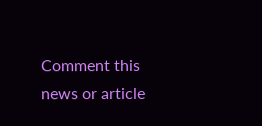Comment this news or article